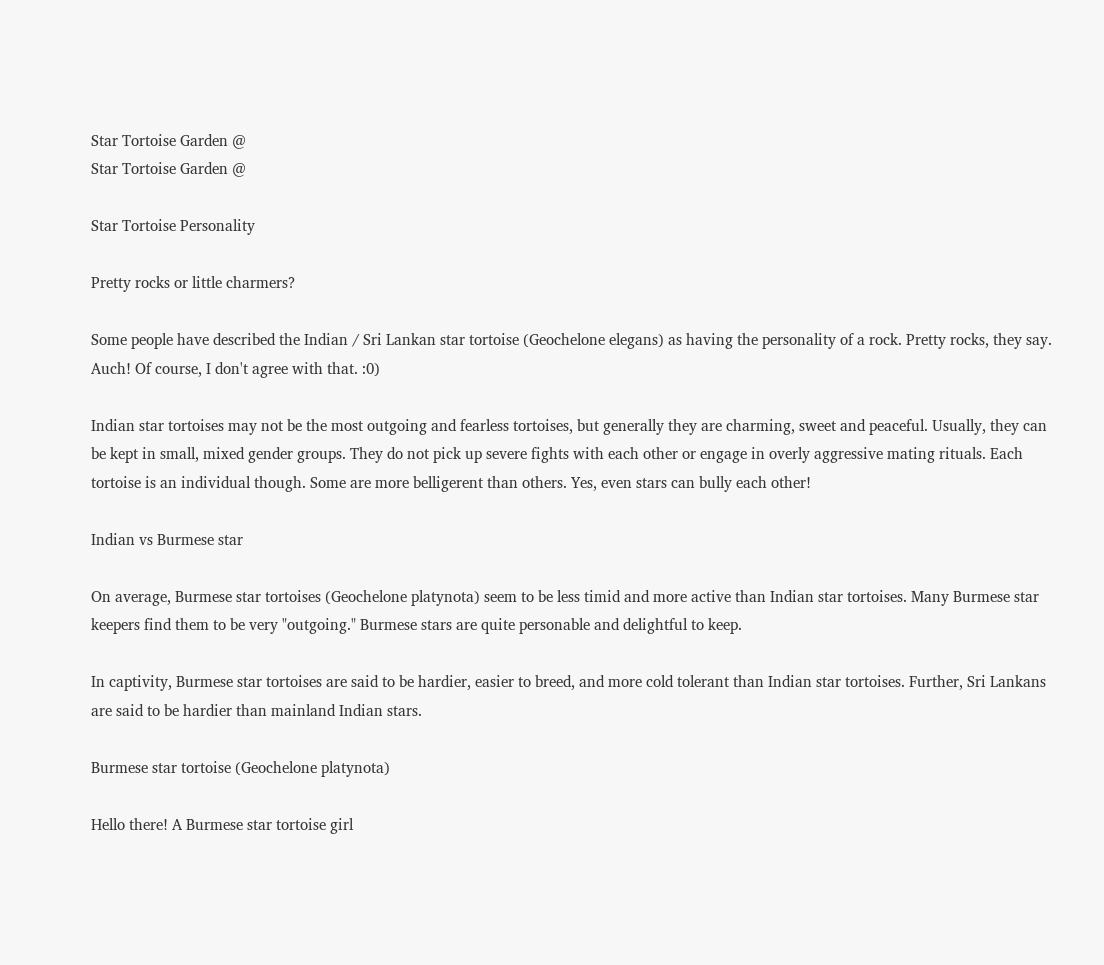Star Tortoise Garden @
Star Tortoise Garden @

Star Tortoise Personality

Pretty rocks or little charmers?

Some people have described the Indian / Sri Lankan star tortoise (Geochelone elegans) as having the personality of a rock. Pretty rocks, they say. Auch! Of course, I don't agree with that. :0)

Indian star tortoises may not be the most outgoing and fearless tortoises, but generally they are charming, sweet and peaceful. Usually, they can be kept in small, mixed gender groups. They do not pick up severe fights with each other or engage in overly aggressive mating rituals. Each tortoise is an individual though. Some are more belligerent than others. Yes, even stars can bully each other!

Indian vs Burmese star

On average, Burmese star tortoises (Geochelone platynota) seem to be less timid and more active than Indian star tortoises. Many Burmese star keepers find them to be very "outgoing." Burmese stars are quite personable and delightful to keep.

In captivity, Burmese star tortoises are said to be hardier, easier to breed, and more cold tolerant than Indian star tortoises. Further, Sri Lankans are said to be hardier than mainland Indian stars.

Burmese star tortoise (Geochelone platynota)

Hello there! A Burmese star tortoise girl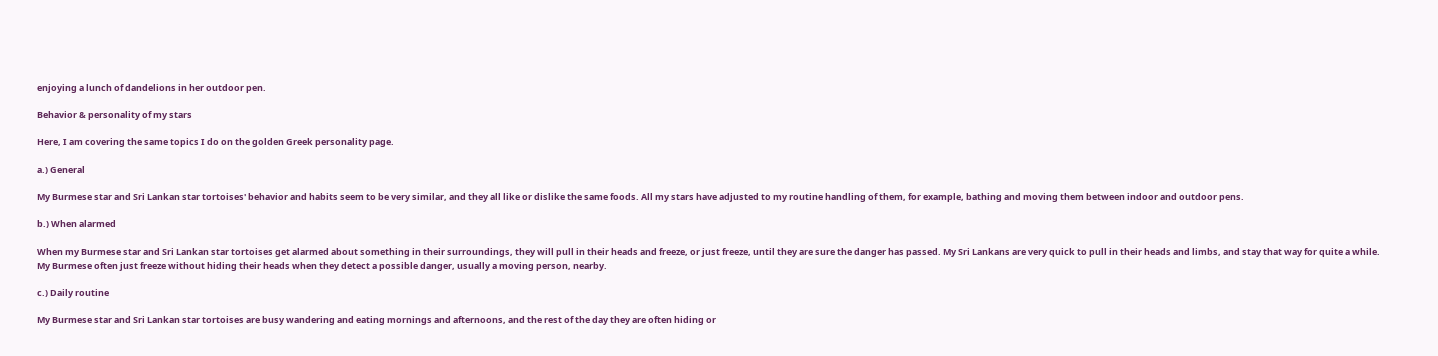enjoying a lunch of dandelions in her outdoor pen.

Behavior & personality of my stars

Here, I am covering the same topics I do on the golden Greek personality page.

a.) General

My Burmese star and Sri Lankan star tortoises' behavior and habits seem to be very similar, and they all like or dislike the same foods. All my stars have adjusted to my routine handling of them, for example, bathing and moving them between indoor and outdoor pens.

b.) When alarmed

When my Burmese star and Sri Lankan star tortoises get alarmed about something in their surroundings, they will pull in their heads and freeze, or just freeze, until they are sure the danger has passed. My Sri Lankans are very quick to pull in their heads and limbs, and stay that way for quite a while. My Burmese often just freeze without hiding their heads when they detect a possible danger, usually a moving person, nearby.

c.) Daily routine

My Burmese star and Sri Lankan star tortoises are busy wandering and eating mornings and afternoons, and the rest of the day they are often hiding or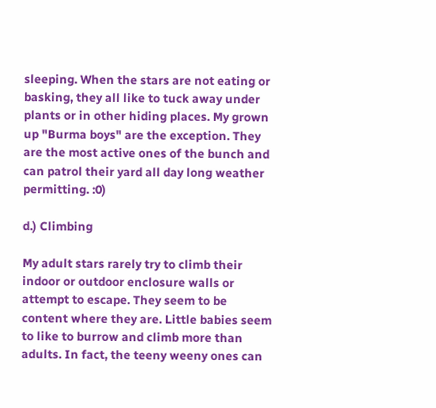sleeping. When the stars are not eating or basking, they all like to tuck away under plants or in other hiding places. My grown up "Burma boys" are the exception. They are the most active ones of the bunch and can patrol their yard all day long weather permitting. :0)

d.) Climbing

My adult stars rarely try to climb their indoor or outdoor enclosure walls or attempt to escape. They seem to be content where they are. Little babies seem to like to burrow and climb more than adults. In fact, the teeny weeny ones can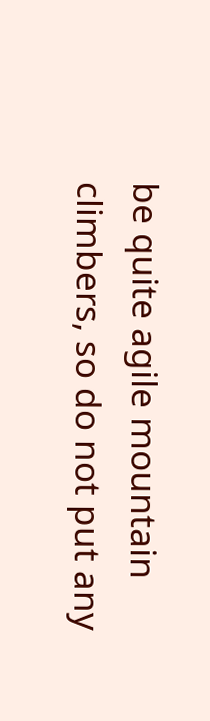be quite agile mountain climbers, so do not put any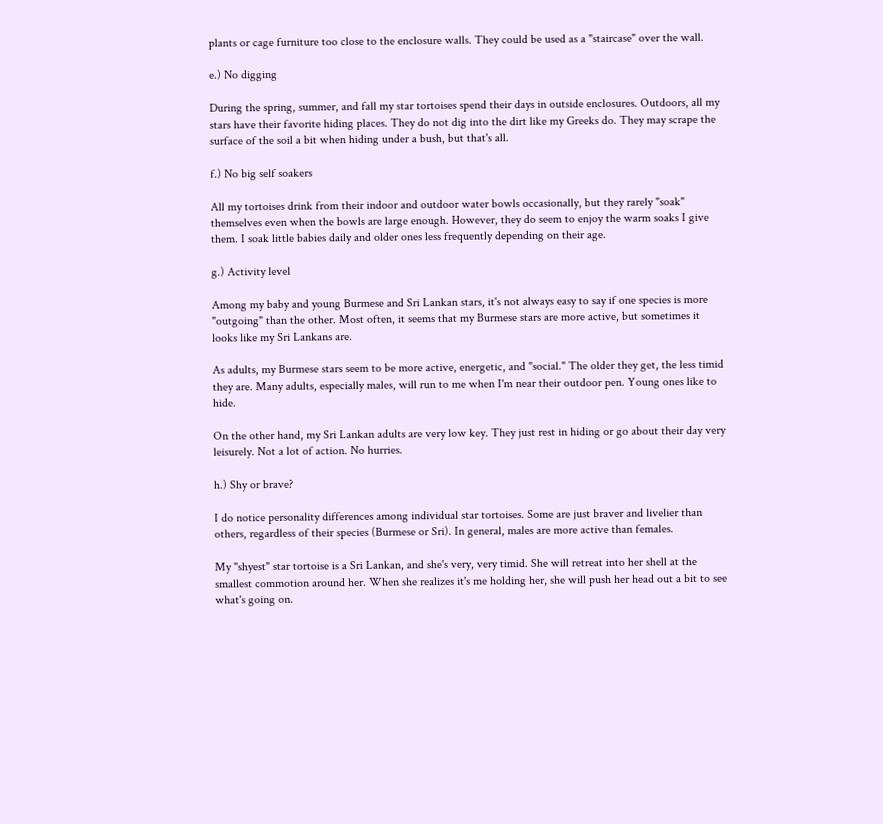plants or cage furniture too close to the enclosure walls. They could be used as a "staircase" over the wall.

e.) No digging

During the spring, summer, and fall my star tortoises spend their days in outside enclosures. Outdoors, all my stars have their favorite hiding places. They do not dig into the dirt like my Greeks do. They may scrape the surface of the soil a bit when hiding under a bush, but that's all.

f.) No big self soakers

All my tortoises drink from their indoor and outdoor water bowls occasionally, but they rarely "soak" themselves even when the bowls are large enough. However, they do seem to enjoy the warm soaks I give them. I soak little babies daily and older ones less frequently depending on their age.

g.) Activity level

Among my baby and young Burmese and Sri Lankan stars, it's not always easy to say if one species is more "outgoing" than the other. Most often, it seems that my Burmese stars are more active, but sometimes it looks like my Sri Lankans are.

As adults, my Burmese stars seem to be more active, energetic, and "social." The older they get, the less timid they are. Many adults, especially males, will run to me when I'm near their outdoor pen. Young ones like to hide.

On the other hand, my Sri Lankan adults are very low key. They just rest in hiding or go about their day very leisurely. Not a lot of action. No hurries.

h.) Shy or brave?

I do notice personality differences among individual star tortoises. Some are just braver and livelier than others, regardless of their species (Burmese or Sri). In general, males are more active than females.

My "shyest" star tortoise is a Sri Lankan, and she's very, very timid. She will retreat into her shell at the smallest commotion around her. When she realizes it's me holding her, she will push her head out a bit to see what's going on.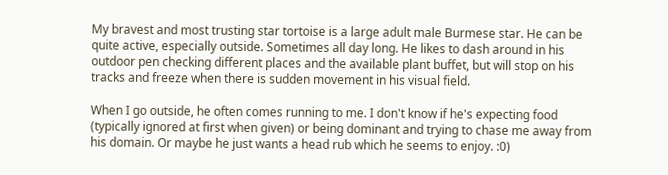My bravest and most trusting star tortoise is a large adult male Burmese star. He can be quite active, especially outside. Sometimes all day long. He likes to dash around in his outdoor pen checking different places and the available plant buffet, but will stop on his tracks and freeze when there is sudden movement in his visual field.

When I go outside, he often comes running to me. I don't know if he's expecting food (typically ignored at first when given) or being dominant and trying to chase me away from his domain. Or maybe he just wants a head rub which he seems to enjoy. :0)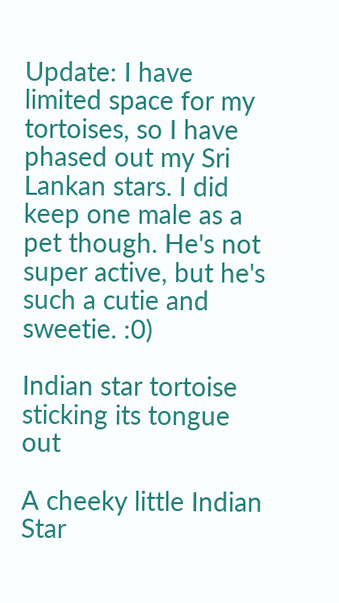Update: I have limited space for my tortoises, so I have phased out my Sri Lankan stars. I did keep one male as a pet though. He's not super active, but he's such a cutie and sweetie. :0)

Indian star tortoise sticking its tongue out

A cheeky little Indian Star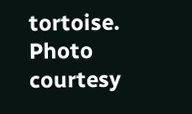tortoise. Photo courtesy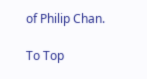of Philip Chan.

To Top